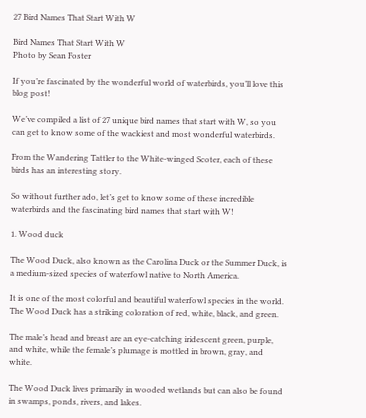27 Bird Names That Start With W

Bird Names That Start With W
Photo by Sean Foster

If you’re fascinated by the wonderful world of waterbirds, you’ll love this blog post!

We’ve compiled a list of 27 unique bird names that start with W, so you can get to know some of the wackiest and most wonderful waterbirds.

From the Wandering Tattler to the White-winged Scoter, each of these birds has an interesting story.

So without further ado, let’s get to know some of these incredible waterbirds and the fascinating bird names that start with W!

1. Wood duck

The Wood Duck, also known as the Carolina Duck or the Summer Duck, is a medium-sized species of waterfowl native to North America.

It is one of the most colorful and beautiful waterfowl species in the world. The Wood Duck has a striking coloration of red, white, black, and green.

The male’s head and breast are an eye-catching iridescent green, purple, and white, while the female’s plumage is mottled in brown, gray, and white.

The Wood Duck lives primarily in wooded wetlands but can also be found in swamps, ponds, rivers, and lakes.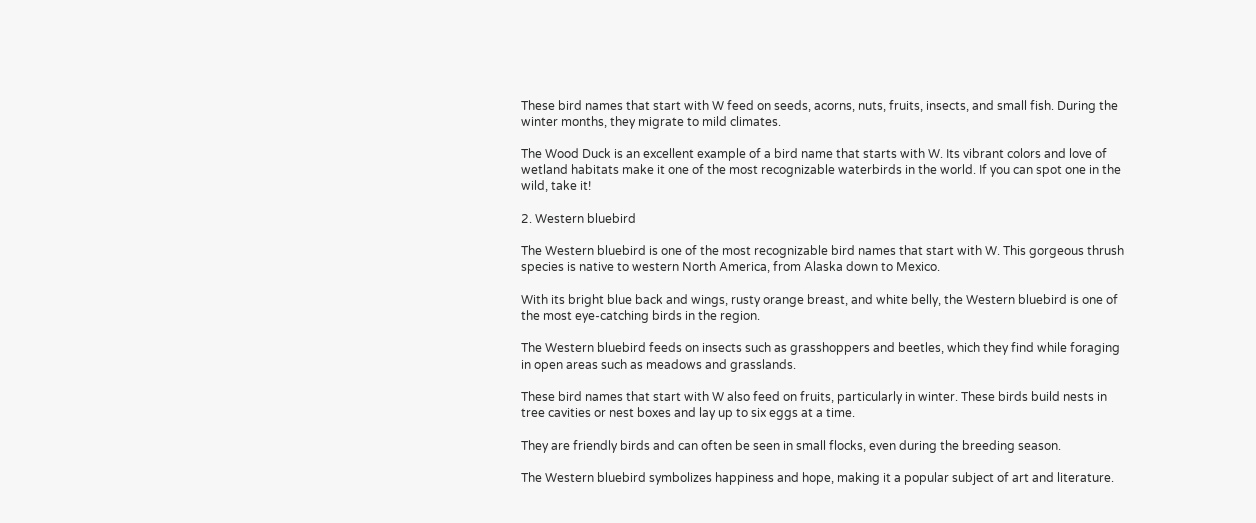These bird names that start with W feed on seeds, acorns, nuts, fruits, insects, and small fish. During the winter months, they migrate to mild climates.

The Wood Duck is an excellent example of a bird name that starts with W. Its vibrant colors and love of wetland habitats make it one of the most recognizable waterbirds in the world. If you can spot one in the wild, take it!

2. Western bluebird

The Western bluebird is one of the most recognizable bird names that start with W. This gorgeous thrush species is native to western North America, from Alaska down to Mexico.

With its bright blue back and wings, rusty orange breast, and white belly, the Western bluebird is one of the most eye-catching birds in the region.

The Western bluebird feeds on insects such as grasshoppers and beetles, which they find while foraging in open areas such as meadows and grasslands.

These bird names that start with W also feed on fruits, particularly in winter. These birds build nests in tree cavities or nest boxes and lay up to six eggs at a time.

They are friendly birds and can often be seen in small flocks, even during the breeding season.

The Western bluebird symbolizes happiness and hope, making it a popular subject of art and literature.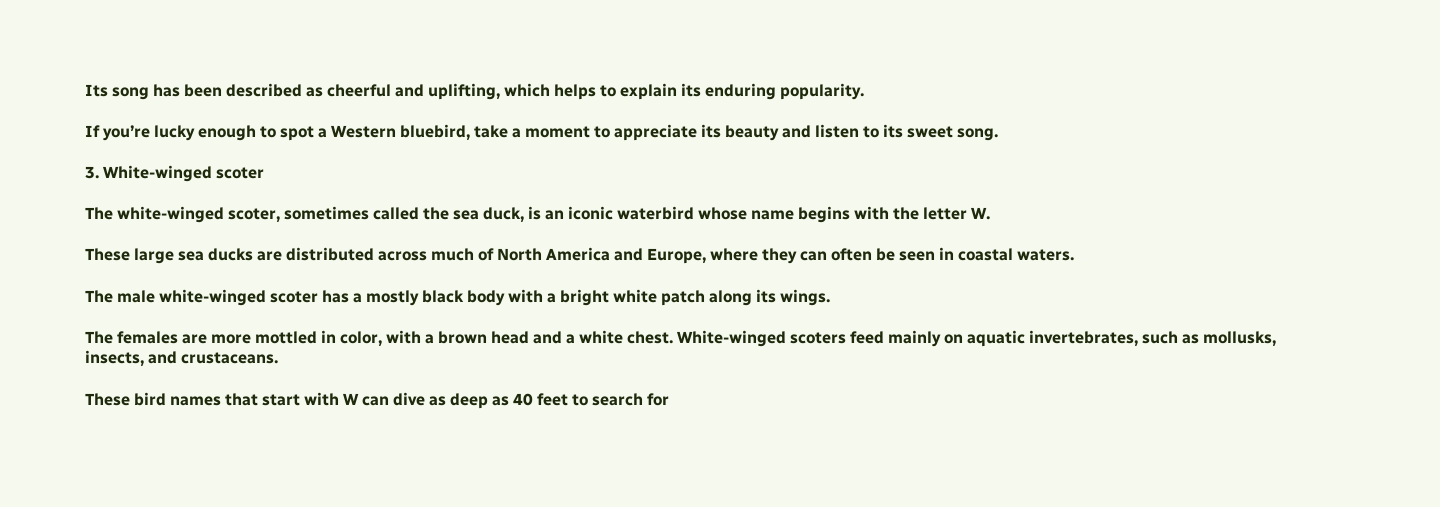Its song has been described as cheerful and uplifting, which helps to explain its enduring popularity.

If you’re lucky enough to spot a Western bluebird, take a moment to appreciate its beauty and listen to its sweet song.

3. White-winged scoter

The white-winged scoter, sometimes called the sea duck, is an iconic waterbird whose name begins with the letter W.

These large sea ducks are distributed across much of North America and Europe, where they can often be seen in coastal waters.

The male white-winged scoter has a mostly black body with a bright white patch along its wings.

The females are more mottled in color, with a brown head and a white chest. White-winged scoters feed mainly on aquatic invertebrates, such as mollusks, insects, and crustaceans.

These bird names that start with W can dive as deep as 40 feet to search for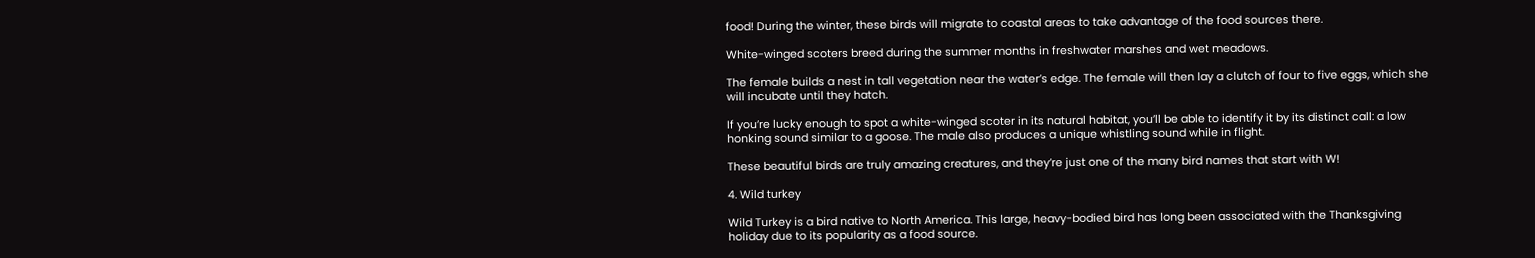food! During the winter, these birds will migrate to coastal areas to take advantage of the food sources there.

White-winged scoters breed during the summer months in freshwater marshes and wet meadows.

The female builds a nest in tall vegetation near the water’s edge. The female will then lay a clutch of four to five eggs, which she will incubate until they hatch.

If you’re lucky enough to spot a white-winged scoter in its natural habitat, you’ll be able to identify it by its distinct call: a low honking sound similar to a goose. The male also produces a unique whistling sound while in flight.

These beautiful birds are truly amazing creatures, and they’re just one of the many bird names that start with W!

4. Wild turkey

Wild Turkey is a bird native to North America. This large, heavy-bodied bird has long been associated with the Thanksgiving holiday due to its popularity as a food source.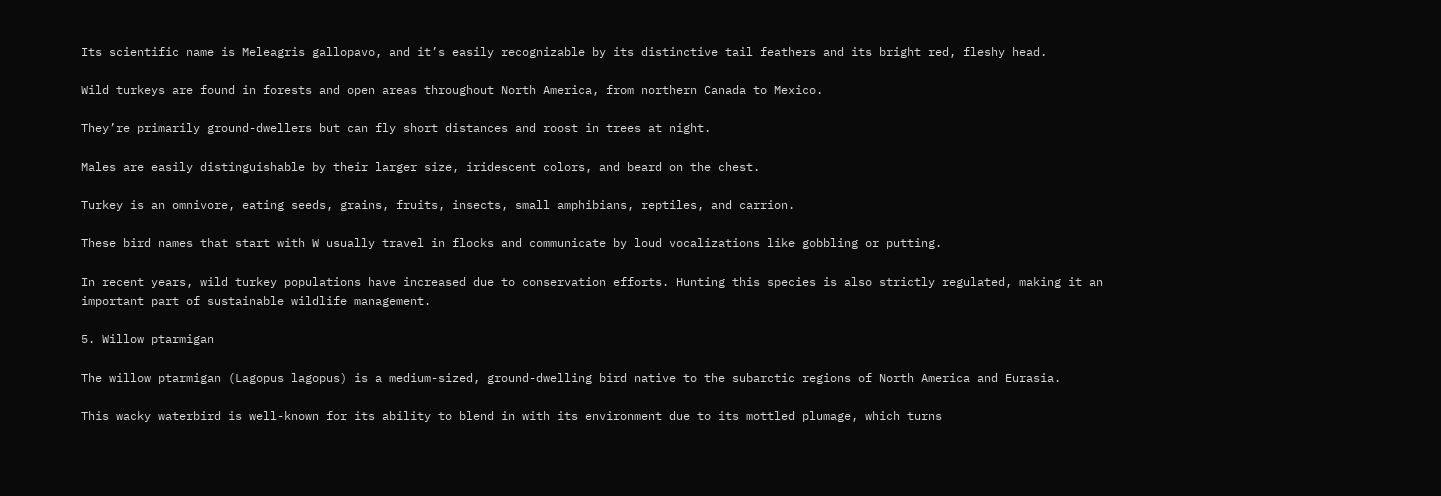Its scientific name is Meleagris gallopavo, and it’s easily recognizable by its distinctive tail feathers and its bright red, fleshy head.

Wild turkeys are found in forests and open areas throughout North America, from northern Canada to Mexico.

They’re primarily ground-dwellers but can fly short distances and roost in trees at night.

Males are easily distinguishable by their larger size, iridescent colors, and beard on the chest.

Turkey is an omnivore, eating seeds, grains, fruits, insects, small amphibians, reptiles, and carrion.

These bird names that start with W usually travel in flocks and communicate by loud vocalizations like gobbling or putting.

In recent years, wild turkey populations have increased due to conservation efforts. Hunting this species is also strictly regulated, making it an important part of sustainable wildlife management.

5. Willow ptarmigan

The willow ptarmigan (Lagopus lagopus) is a medium-sized, ground-dwelling bird native to the subarctic regions of North America and Eurasia.

This wacky waterbird is well-known for its ability to blend in with its environment due to its mottled plumage, which turns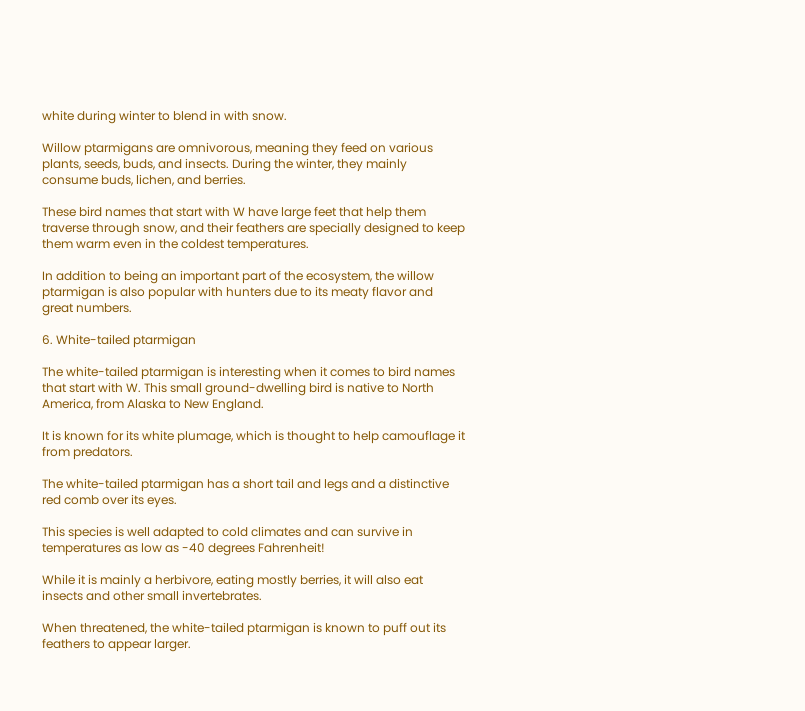white during winter to blend in with snow.

Willow ptarmigans are omnivorous, meaning they feed on various plants, seeds, buds, and insects. During the winter, they mainly consume buds, lichen, and berries.

These bird names that start with W have large feet that help them traverse through snow, and their feathers are specially designed to keep them warm even in the coldest temperatures.

In addition to being an important part of the ecosystem, the willow ptarmigan is also popular with hunters due to its meaty flavor and great numbers.

6. White-tailed ptarmigan

The white-tailed ptarmigan is interesting when it comes to bird names that start with W. This small ground-dwelling bird is native to North America, from Alaska to New England.

It is known for its white plumage, which is thought to help camouflage it from predators.

The white-tailed ptarmigan has a short tail and legs and a distinctive red comb over its eyes.

This species is well adapted to cold climates and can survive in temperatures as low as -40 degrees Fahrenheit!

While it is mainly a herbivore, eating mostly berries, it will also eat insects and other small invertebrates.

When threatened, the white-tailed ptarmigan is known to puff out its feathers to appear larger.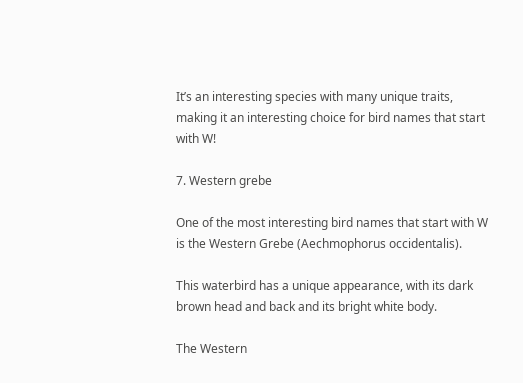It’s an interesting species with many unique traits, making it an interesting choice for bird names that start with W!

7. Western grebe

One of the most interesting bird names that start with W is the Western Grebe (Aechmophorus occidentalis).

This waterbird has a unique appearance, with its dark brown head and back and its bright white body.

The Western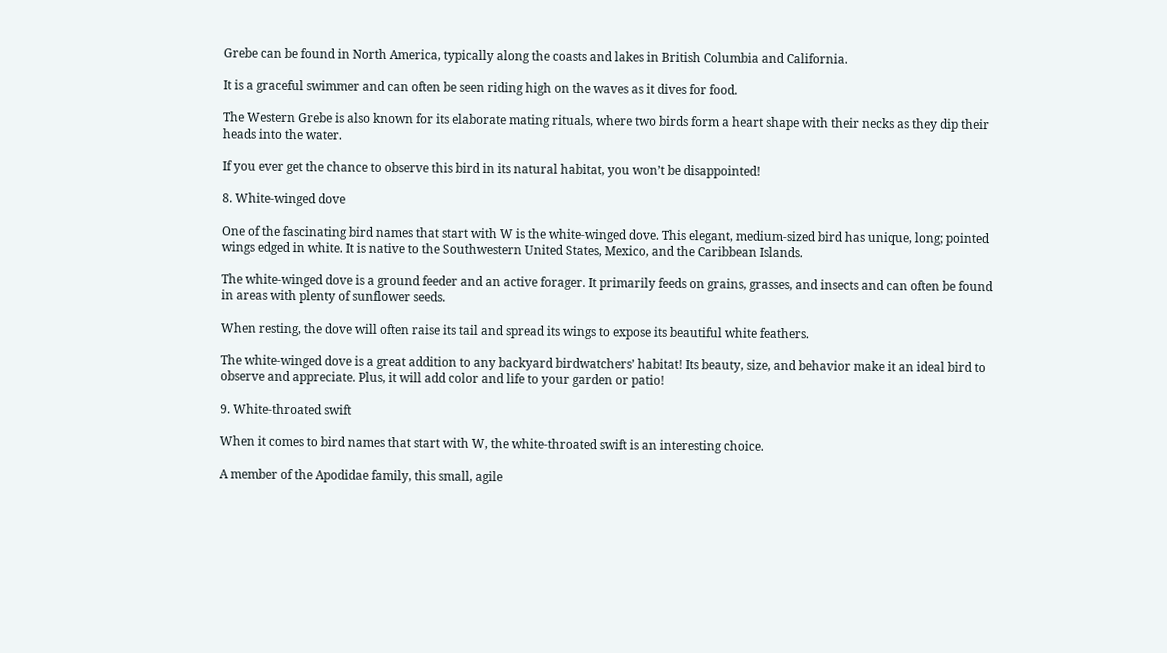Grebe can be found in North America, typically along the coasts and lakes in British Columbia and California.

It is a graceful swimmer and can often be seen riding high on the waves as it dives for food.

The Western Grebe is also known for its elaborate mating rituals, where two birds form a heart shape with their necks as they dip their heads into the water.

If you ever get the chance to observe this bird in its natural habitat, you won’t be disappointed!

8. White-winged dove

One of the fascinating bird names that start with W is the white-winged dove. This elegant, medium-sized bird has unique, long; pointed wings edged in white. It is native to the Southwestern United States, Mexico, and the Caribbean Islands.

The white-winged dove is a ground feeder and an active forager. It primarily feeds on grains, grasses, and insects and can often be found in areas with plenty of sunflower seeds.

When resting, the dove will often raise its tail and spread its wings to expose its beautiful white feathers.

The white-winged dove is a great addition to any backyard birdwatchers’ habitat! Its beauty, size, and behavior make it an ideal bird to observe and appreciate. Plus, it will add color and life to your garden or patio!

9. White-throated swift

When it comes to bird names that start with W, the white-throated swift is an interesting choice.

A member of the Apodidae family, this small, agile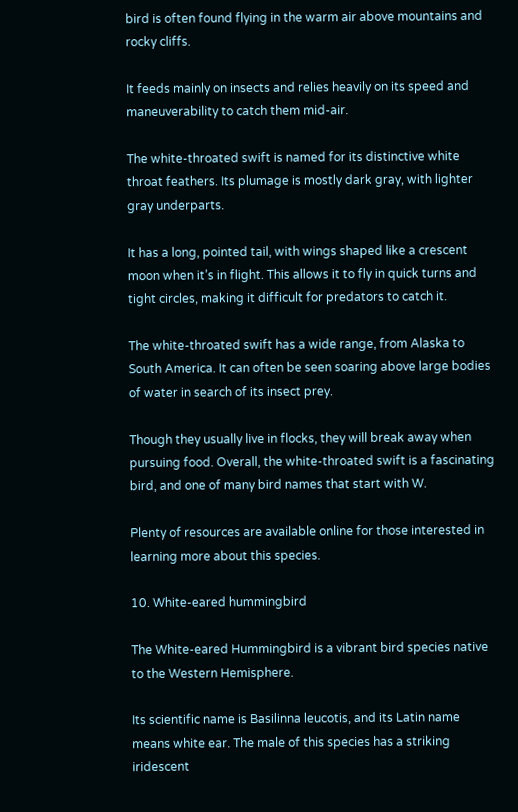bird is often found flying in the warm air above mountains and rocky cliffs.

It feeds mainly on insects and relies heavily on its speed and maneuverability to catch them mid-air.

The white-throated swift is named for its distinctive white throat feathers. Its plumage is mostly dark gray, with lighter gray underparts.

It has a long, pointed tail, with wings shaped like a crescent moon when it’s in flight. This allows it to fly in quick turns and tight circles, making it difficult for predators to catch it.

The white-throated swift has a wide range, from Alaska to South America. It can often be seen soaring above large bodies of water in search of its insect prey.

Though they usually live in flocks, they will break away when pursuing food. Overall, the white-throated swift is a fascinating bird, and one of many bird names that start with W.

Plenty of resources are available online for those interested in learning more about this species.

10. White-eared hummingbird

The White-eared Hummingbird is a vibrant bird species native to the Western Hemisphere.

Its scientific name is Basilinna leucotis, and its Latin name means white ear. The male of this species has a striking iridescent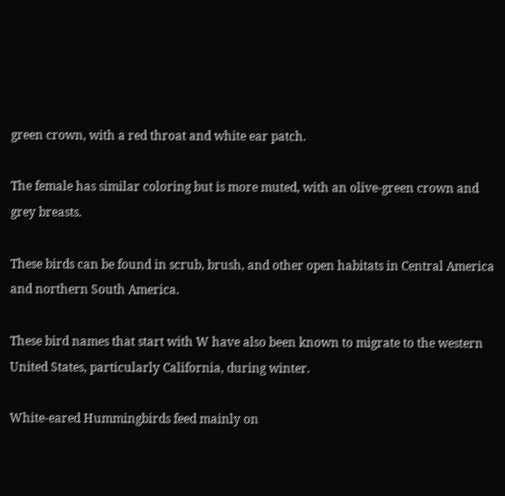green crown, with a red throat and white ear patch.

The female has similar coloring but is more muted, with an olive-green crown and grey breasts.

These birds can be found in scrub, brush, and other open habitats in Central America and northern South America.

These bird names that start with W have also been known to migrate to the western United States, particularly California, during winter.

White-eared Hummingbirds feed mainly on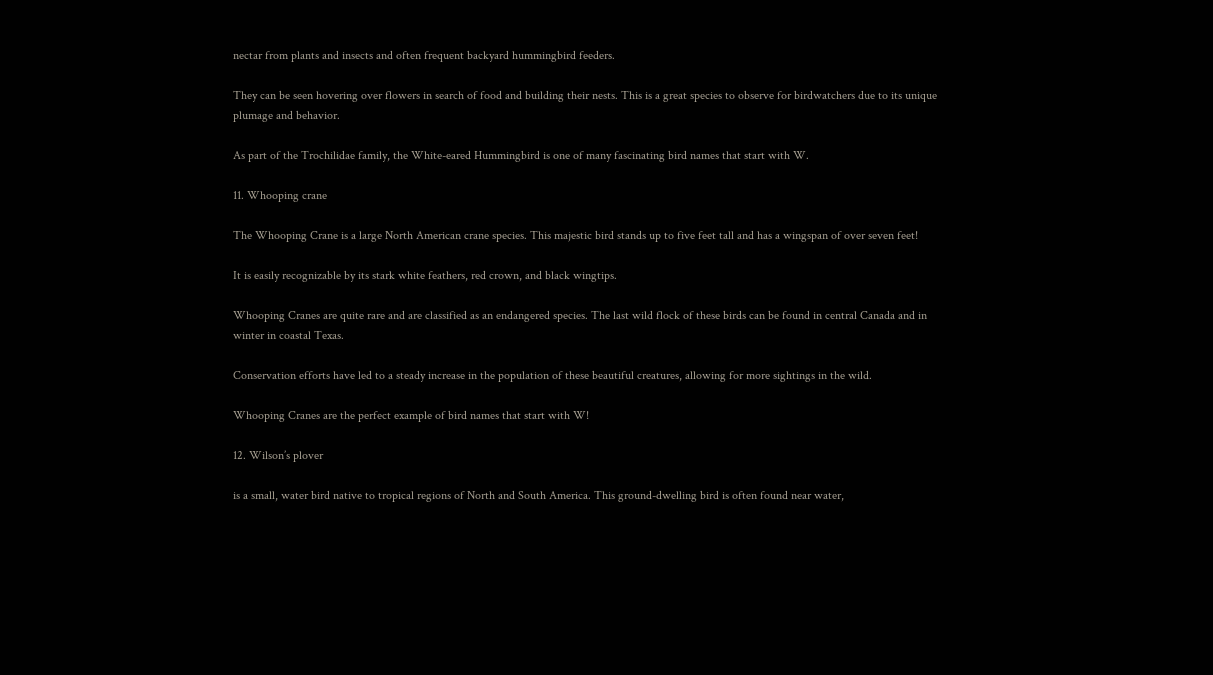nectar from plants and insects and often frequent backyard hummingbird feeders.

They can be seen hovering over flowers in search of food and building their nests. This is a great species to observe for birdwatchers due to its unique plumage and behavior.

As part of the Trochilidae family, the White-eared Hummingbird is one of many fascinating bird names that start with W.

11. Whooping crane

The Whooping Crane is a large North American crane species. This majestic bird stands up to five feet tall and has a wingspan of over seven feet!

It is easily recognizable by its stark white feathers, red crown, and black wingtips.

Whooping Cranes are quite rare and are classified as an endangered species. The last wild flock of these birds can be found in central Canada and in winter in coastal Texas.

Conservation efforts have led to a steady increase in the population of these beautiful creatures, allowing for more sightings in the wild.

Whooping Cranes are the perfect example of bird names that start with W!

12. Wilson’s plover

is a small, water bird native to tropical regions of North and South America. This ground-dwelling bird is often found near water,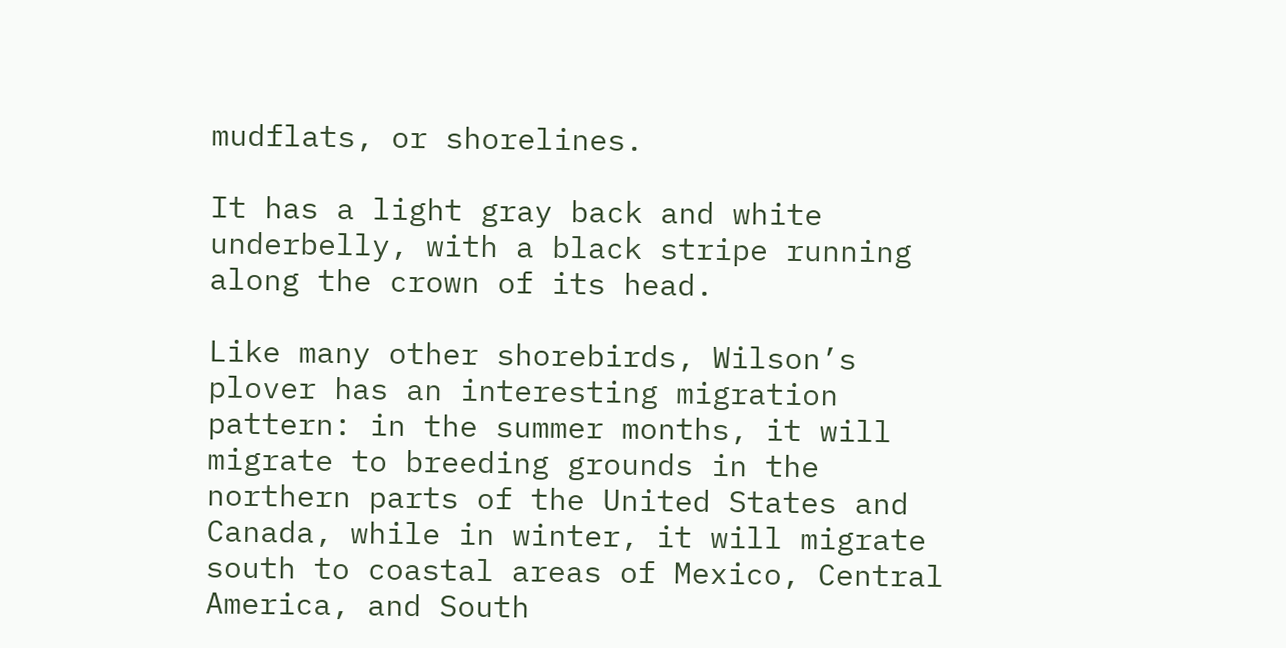mudflats, or shorelines.

It has a light gray back and white underbelly, with a black stripe running along the crown of its head.

Like many other shorebirds, Wilson’s plover has an interesting migration pattern: in the summer months, it will migrate to breeding grounds in the northern parts of the United States and Canada, while in winter, it will migrate south to coastal areas of Mexico, Central America, and South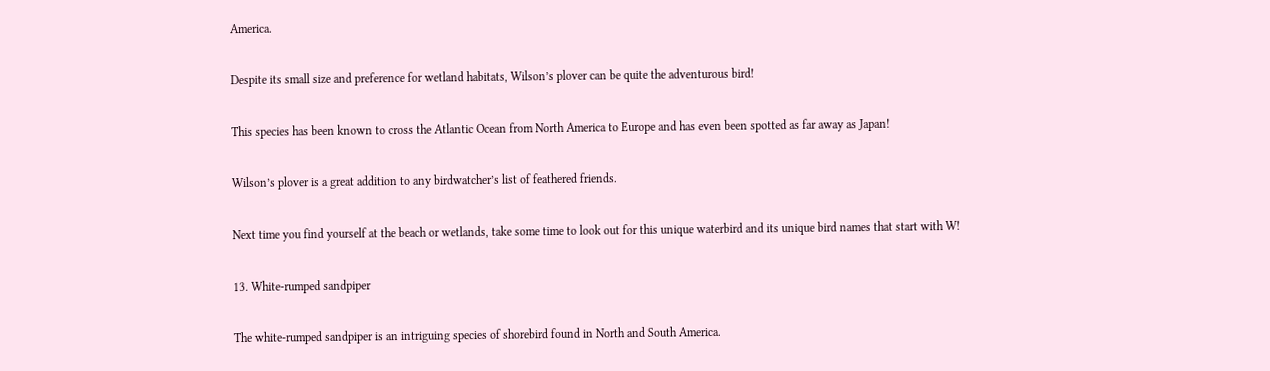America.

Despite its small size and preference for wetland habitats, Wilson’s plover can be quite the adventurous bird!

This species has been known to cross the Atlantic Ocean from North America to Europe and has even been spotted as far away as Japan!

Wilson’s plover is a great addition to any birdwatcher’s list of feathered friends.

Next time you find yourself at the beach or wetlands, take some time to look out for this unique waterbird and its unique bird names that start with W!

13. White-rumped sandpiper

The white-rumped sandpiper is an intriguing species of shorebird found in North and South America.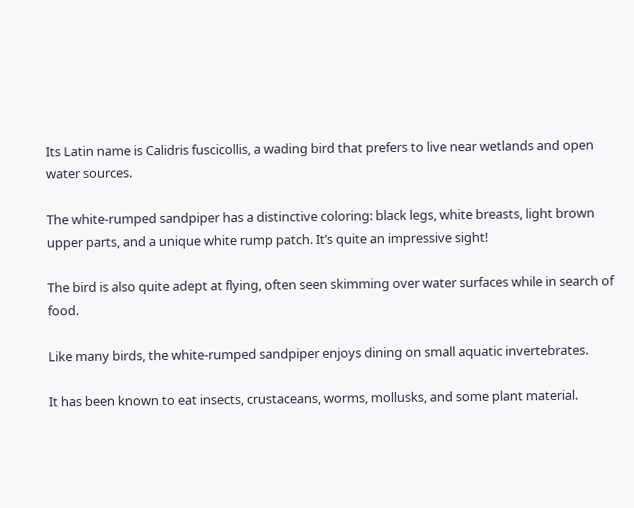Its Latin name is Calidris fuscicollis, a wading bird that prefers to live near wetlands and open water sources.

The white-rumped sandpiper has a distinctive coloring: black legs, white breasts, light brown upper parts, and a unique white rump patch. It’s quite an impressive sight!

The bird is also quite adept at flying, often seen skimming over water surfaces while in search of food.

Like many birds, the white-rumped sandpiper enjoys dining on small aquatic invertebrates.

It has been known to eat insects, crustaceans, worms, mollusks, and some plant material.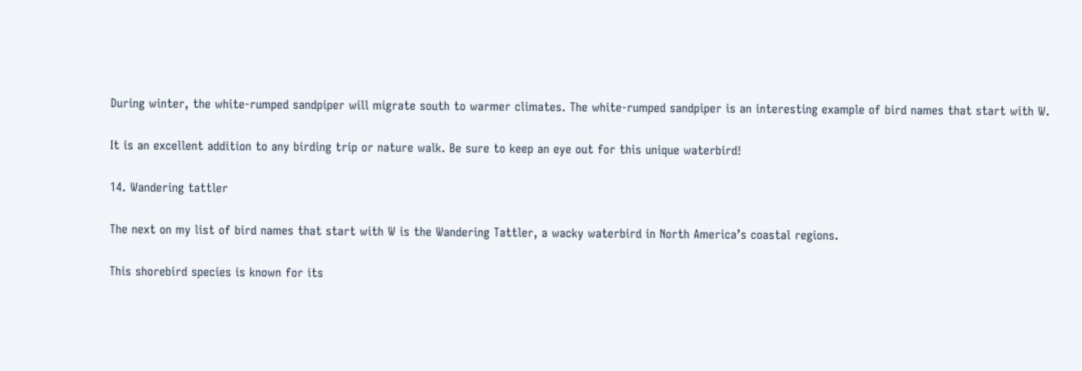During winter, the white-rumped sandpiper will migrate south to warmer climates. The white-rumped sandpiper is an interesting example of bird names that start with W.

It is an excellent addition to any birding trip or nature walk. Be sure to keep an eye out for this unique waterbird!

14. Wandering tattler

The next on my list of bird names that start with W is the Wandering Tattler, a wacky waterbird in North America’s coastal regions.

This shorebird species is known for its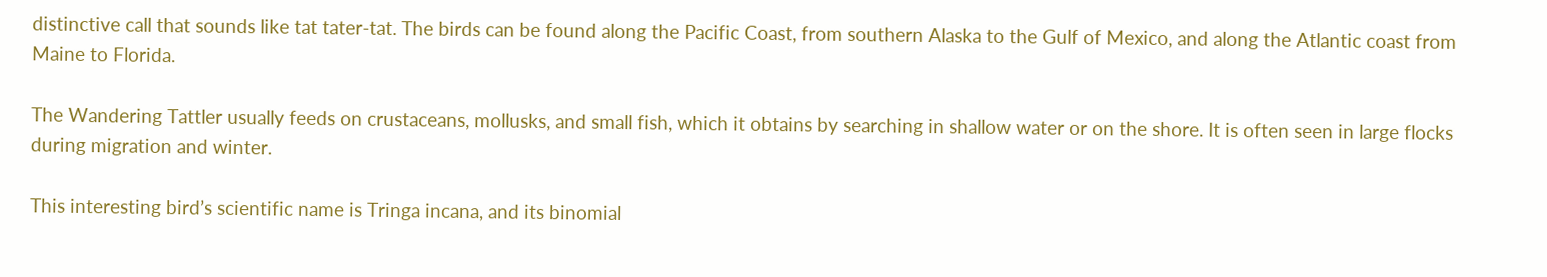distinctive call that sounds like tat tater-tat. The birds can be found along the Pacific Coast, from southern Alaska to the Gulf of Mexico, and along the Atlantic coast from Maine to Florida.

The Wandering Tattler usually feeds on crustaceans, mollusks, and small fish, which it obtains by searching in shallow water or on the shore. It is often seen in large flocks during migration and winter.

This interesting bird’s scientific name is Tringa incana, and its binomial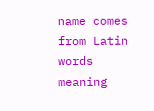name comes from Latin words meaning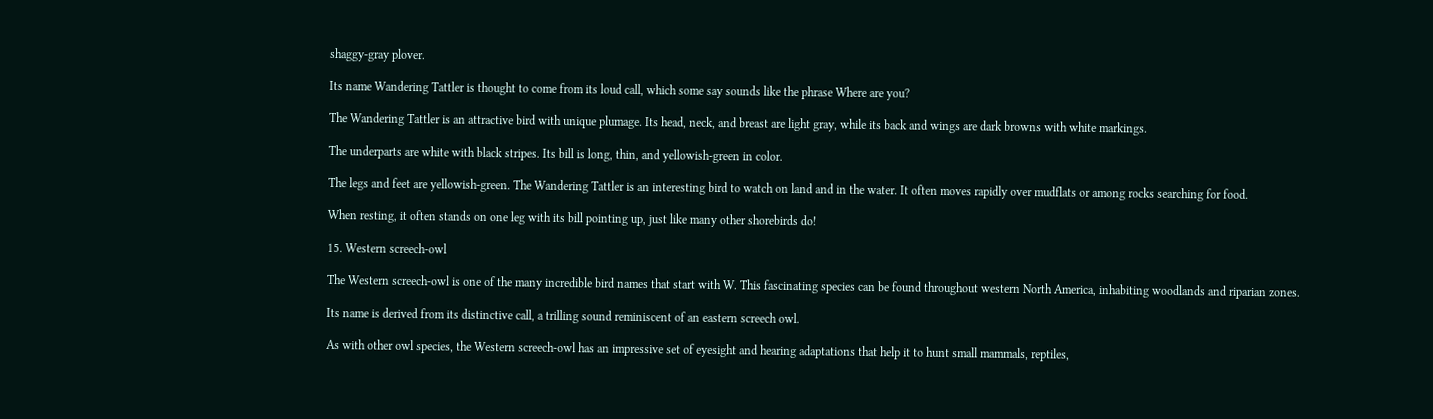shaggy-gray plover.

Its name Wandering Tattler is thought to come from its loud call, which some say sounds like the phrase Where are you?

The Wandering Tattler is an attractive bird with unique plumage. Its head, neck, and breast are light gray, while its back and wings are dark browns with white markings.

The underparts are white with black stripes. Its bill is long, thin, and yellowish-green in color.

The legs and feet are yellowish-green. The Wandering Tattler is an interesting bird to watch on land and in the water. It often moves rapidly over mudflats or among rocks searching for food.

When resting, it often stands on one leg with its bill pointing up, just like many other shorebirds do!

15. Western screech-owl

The Western screech-owl is one of the many incredible bird names that start with W. This fascinating species can be found throughout western North America, inhabiting woodlands and riparian zones.

Its name is derived from its distinctive call, a trilling sound reminiscent of an eastern screech owl.

As with other owl species, the Western screech-owl has an impressive set of eyesight and hearing adaptations that help it to hunt small mammals, reptiles,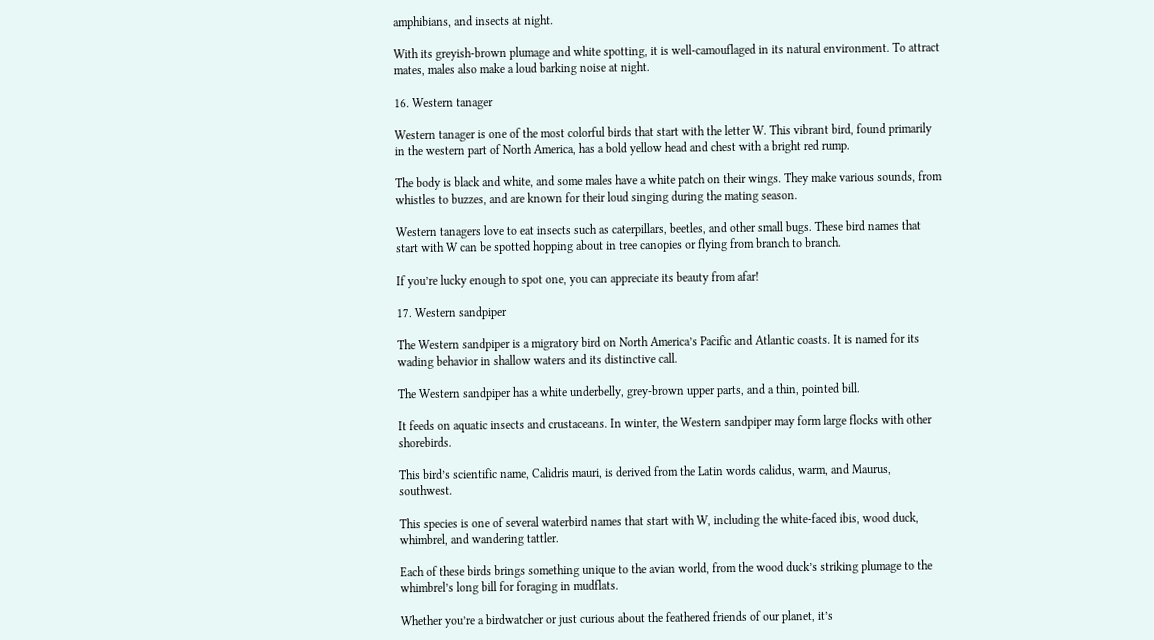amphibians, and insects at night.

With its greyish-brown plumage and white spotting, it is well-camouflaged in its natural environment. To attract mates, males also make a loud barking noise at night.

16. Western tanager

Western tanager is one of the most colorful birds that start with the letter W. This vibrant bird, found primarily in the western part of North America, has a bold yellow head and chest with a bright red rump.

The body is black and white, and some males have a white patch on their wings. They make various sounds, from whistles to buzzes, and are known for their loud singing during the mating season.

Western tanagers love to eat insects such as caterpillars, beetles, and other small bugs. These bird names that start with W can be spotted hopping about in tree canopies or flying from branch to branch.

If you’re lucky enough to spot one, you can appreciate its beauty from afar!

17. Western sandpiper

The Western sandpiper is a migratory bird on North America’s Pacific and Atlantic coasts. It is named for its wading behavior in shallow waters and its distinctive call.

The Western sandpiper has a white underbelly, grey-brown upper parts, and a thin, pointed bill.

It feeds on aquatic insects and crustaceans. In winter, the Western sandpiper may form large flocks with other shorebirds.

This bird’s scientific name, Calidris mauri, is derived from the Latin words calidus, warm, and Maurus, southwest.

This species is one of several waterbird names that start with W, including the white-faced ibis, wood duck, whimbrel, and wandering tattler.

Each of these birds brings something unique to the avian world, from the wood duck’s striking plumage to the whimbrel’s long bill for foraging in mudflats.

Whether you’re a birdwatcher or just curious about the feathered friends of our planet, it’s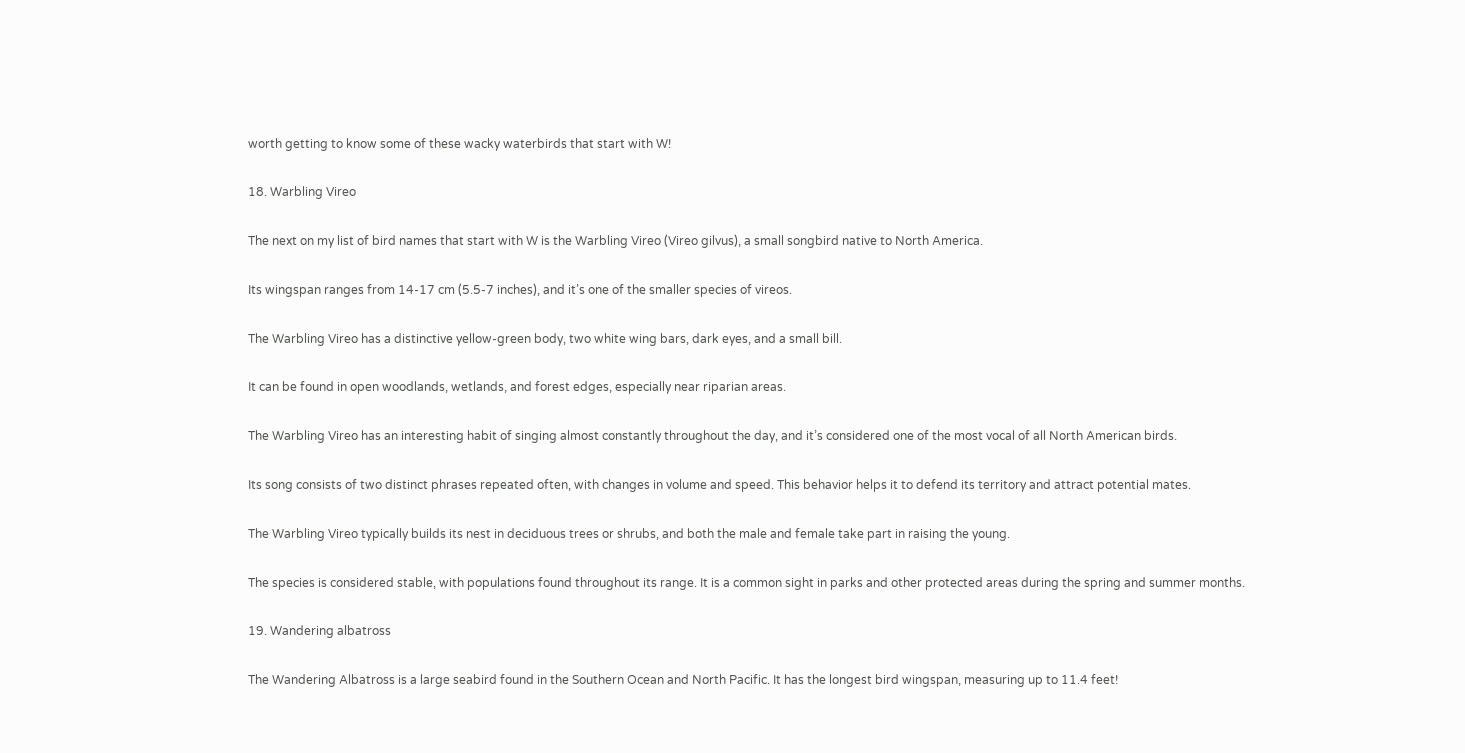worth getting to know some of these wacky waterbirds that start with W!

18. Warbling Vireo

The next on my list of bird names that start with W is the Warbling Vireo (Vireo gilvus), a small songbird native to North America.

Its wingspan ranges from 14-17 cm (5.5-7 inches), and it’s one of the smaller species of vireos.

The Warbling Vireo has a distinctive yellow-green body, two white wing bars, dark eyes, and a small bill.

It can be found in open woodlands, wetlands, and forest edges, especially near riparian areas.

The Warbling Vireo has an interesting habit of singing almost constantly throughout the day, and it’s considered one of the most vocal of all North American birds.

Its song consists of two distinct phrases repeated often, with changes in volume and speed. This behavior helps it to defend its territory and attract potential mates.

The Warbling Vireo typically builds its nest in deciduous trees or shrubs, and both the male and female take part in raising the young.

The species is considered stable, with populations found throughout its range. It is a common sight in parks and other protected areas during the spring and summer months.

19. Wandering albatross

The Wandering Albatross is a large seabird found in the Southern Ocean and North Pacific. It has the longest bird wingspan, measuring up to 11.4 feet!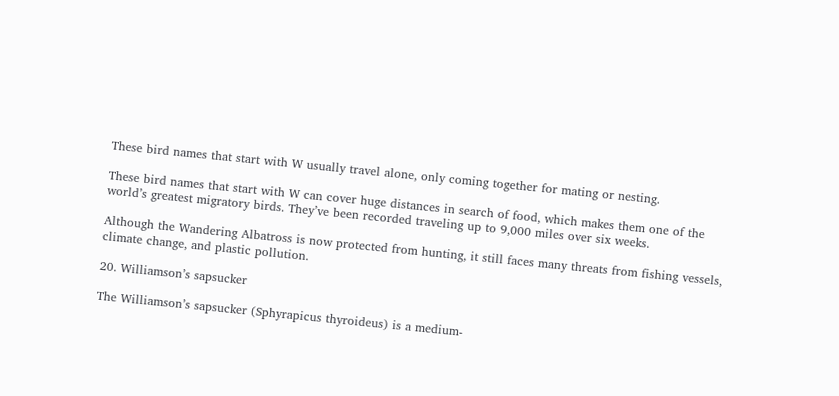These bird names that start with W usually travel alone, only coming together for mating or nesting.

These bird names that start with W can cover huge distances in search of food, which makes them one of the world’s greatest migratory birds. They’ve been recorded traveling up to 9,000 miles over six weeks.

Although the Wandering Albatross is now protected from hunting, it still faces many threats from fishing vessels, climate change, and plastic pollution.

20. Williamson’s sapsucker

The Williamson’s sapsucker (Sphyrapicus thyroideus) is a medium-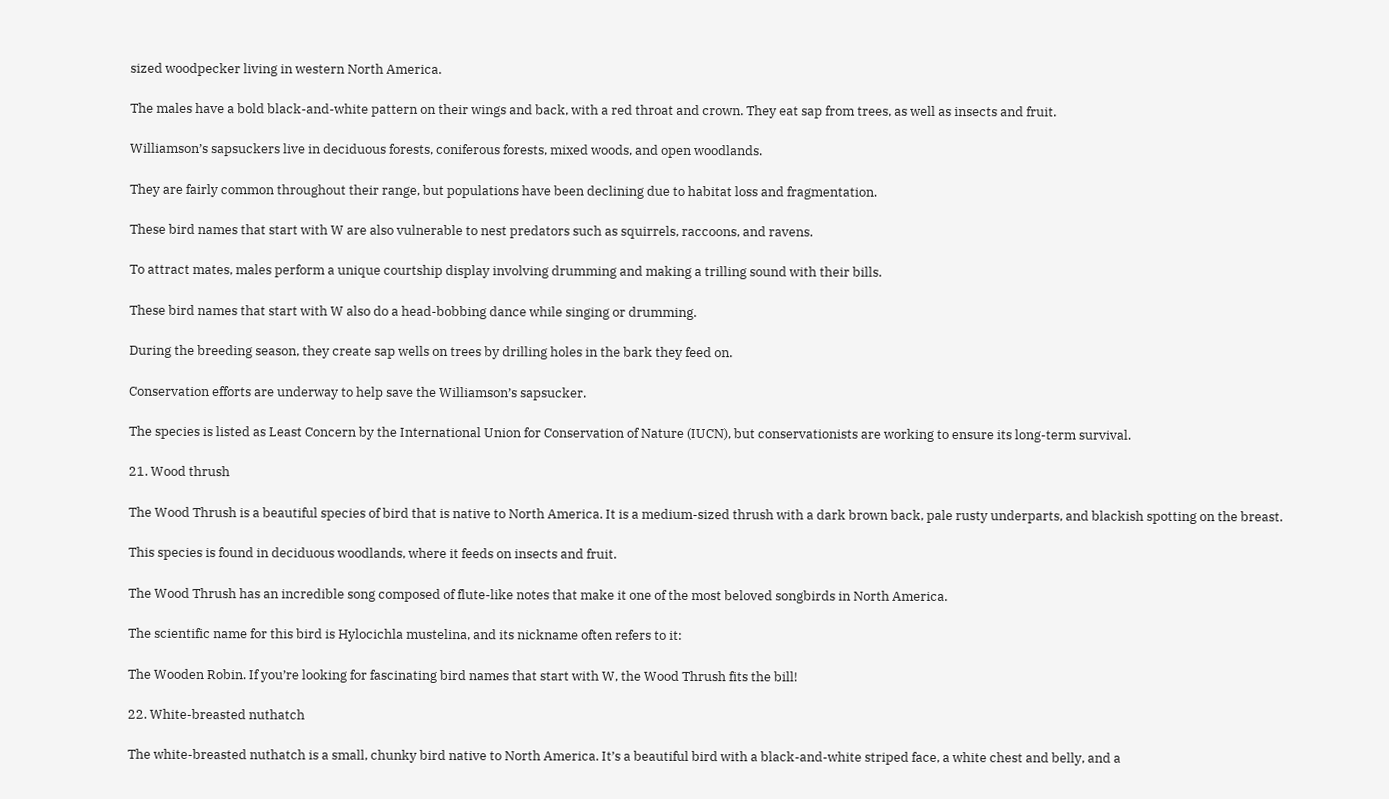sized woodpecker living in western North America.

The males have a bold black-and-white pattern on their wings and back, with a red throat and crown. They eat sap from trees, as well as insects and fruit.

Williamson’s sapsuckers live in deciduous forests, coniferous forests, mixed woods, and open woodlands.

They are fairly common throughout their range, but populations have been declining due to habitat loss and fragmentation.

These bird names that start with W are also vulnerable to nest predators such as squirrels, raccoons, and ravens.

To attract mates, males perform a unique courtship display involving drumming and making a trilling sound with their bills.

These bird names that start with W also do a head-bobbing dance while singing or drumming.

During the breeding season, they create sap wells on trees by drilling holes in the bark they feed on.

Conservation efforts are underway to help save the Williamson’s sapsucker.

The species is listed as Least Concern by the International Union for Conservation of Nature (IUCN), but conservationists are working to ensure its long-term survival.

21. Wood thrush

The Wood Thrush is a beautiful species of bird that is native to North America. It is a medium-sized thrush with a dark brown back, pale rusty underparts, and blackish spotting on the breast.

This species is found in deciduous woodlands, where it feeds on insects and fruit.

The Wood Thrush has an incredible song composed of flute-like notes that make it one of the most beloved songbirds in North America.

The scientific name for this bird is Hylocichla mustelina, and its nickname often refers to it:

The Wooden Robin. If you’re looking for fascinating bird names that start with W, the Wood Thrush fits the bill!

22. White-breasted nuthatch

The white-breasted nuthatch is a small, chunky bird native to North America. It’s a beautiful bird with a black-and-white striped face, a white chest and belly, and a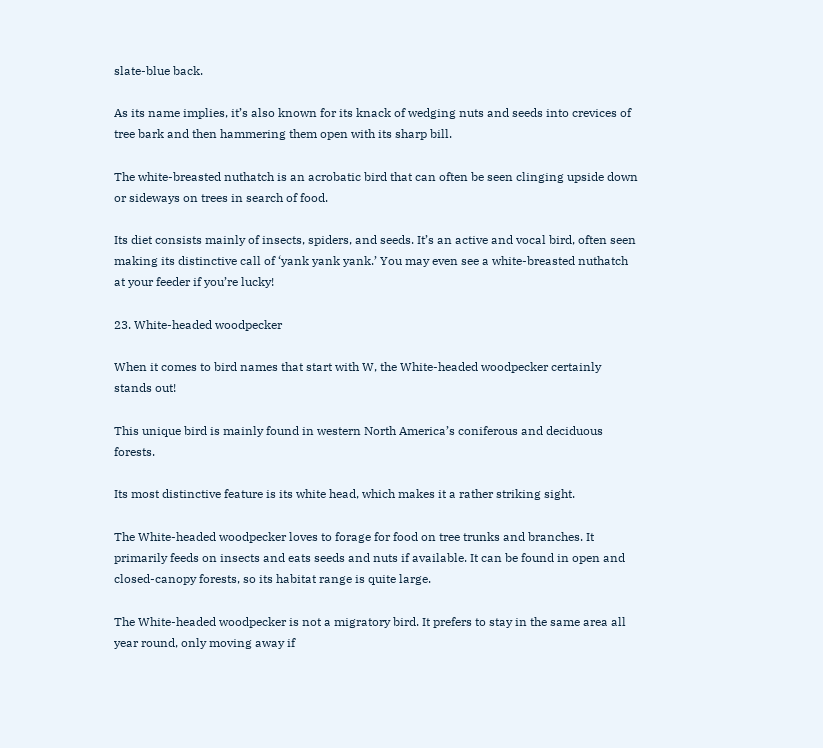slate-blue back.

As its name implies, it’s also known for its knack of wedging nuts and seeds into crevices of tree bark and then hammering them open with its sharp bill.

The white-breasted nuthatch is an acrobatic bird that can often be seen clinging upside down or sideways on trees in search of food.

Its diet consists mainly of insects, spiders, and seeds. It’s an active and vocal bird, often seen making its distinctive call of ‘yank yank yank.’ You may even see a white-breasted nuthatch at your feeder if you’re lucky!

23. White-headed woodpecker

When it comes to bird names that start with W, the White-headed woodpecker certainly stands out!

This unique bird is mainly found in western North America’s coniferous and deciduous forests.

Its most distinctive feature is its white head, which makes it a rather striking sight.

The White-headed woodpecker loves to forage for food on tree trunks and branches. It primarily feeds on insects and eats seeds and nuts if available. It can be found in open and closed-canopy forests, so its habitat range is quite large.

The White-headed woodpecker is not a migratory bird. It prefers to stay in the same area all year round, only moving away if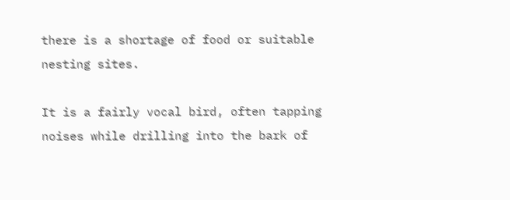there is a shortage of food or suitable nesting sites.

It is a fairly vocal bird, often tapping noises while drilling into the bark of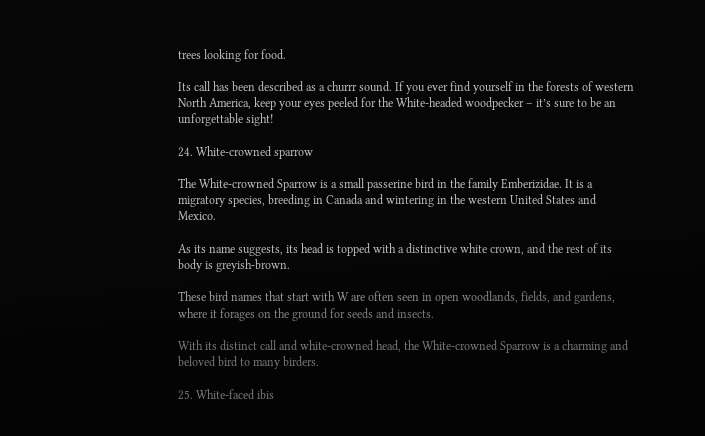trees looking for food.

Its call has been described as a churrr sound. If you ever find yourself in the forests of western North America, keep your eyes peeled for the White-headed woodpecker – it’s sure to be an unforgettable sight!

24. White-crowned sparrow

The White-crowned Sparrow is a small passerine bird in the family Emberizidae. It is a migratory species, breeding in Canada and wintering in the western United States and Mexico.

As its name suggests, its head is topped with a distinctive white crown, and the rest of its body is greyish-brown.

These bird names that start with W are often seen in open woodlands, fields, and gardens, where it forages on the ground for seeds and insects.

With its distinct call and white-crowned head, the White-crowned Sparrow is a charming and beloved bird to many birders.

25. White-faced ibis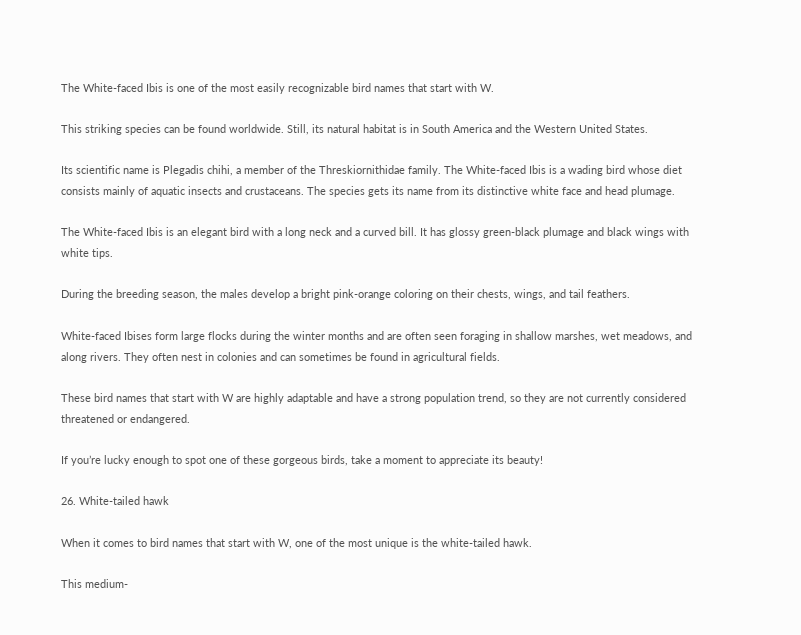The White-faced Ibis is one of the most easily recognizable bird names that start with W.

This striking species can be found worldwide. Still, its natural habitat is in South America and the Western United States.

Its scientific name is Plegadis chihi, a member of the Threskiornithidae family. The White-faced Ibis is a wading bird whose diet consists mainly of aquatic insects and crustaceans. The species gets its name from its distinctive white face and head plumage.

The White-faced Ibis is an elegant bird with a long neck and a curved bill. It has glossy green-black plumage and black wings with white tips.

During the breeding season, the males develop a bright pink-orange coloring on their chests, wings, and tail feathers.

White-faced Ibises form large flocks during the winter months and are often seen foraging in shallow marshes, wet meadows, and along rivers. They often nest in colonies and can sometimes be found in agricultural fields.

These bird names that start with W are highly adaptable and have a strong population trend, so they are not currently considered threatened or endangered.

If you’re lucky enough to spot one of these gorgeous birds, take a moment to appreciate its beauty!

26. White-tailed hawk

When it comes to bird names that start with W, one of the most unique is the white-tailed hawk.

This medium-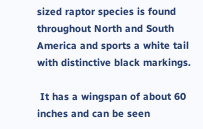sized raptor species is found throughout North and South America and sports a white tail with distinctive black markings.

 It has a wingspan of about 60 inches and can be seen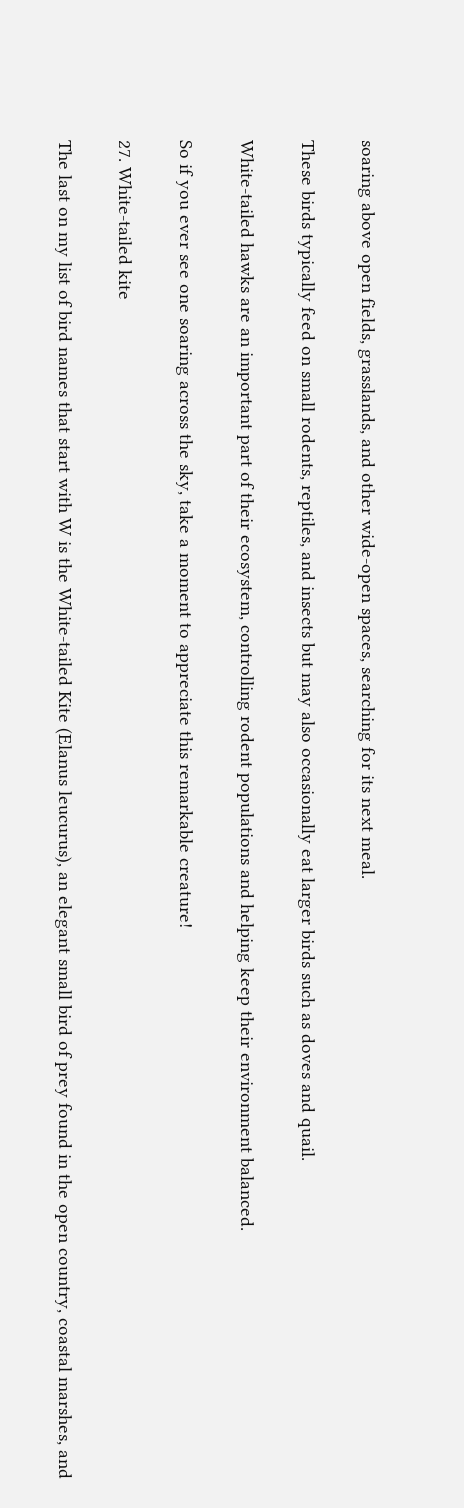soaring above open fields, grasslands, and other wide-open spaces, searching for its next meal.

These birds typically feed on small rodents, reptiles, and insects but may also occasionally eat larger birds such as doves and quail.

White-tailed hawks are an important part of their ecosystem, controlling rodent populations and helping keep their environment balanced.

So if you ever see one soaring across the sky, take a moment to appreciate this remarkable creature!

27. White-tailed kite

The last on my list of bird names that start with W is the White-tailed Kite (Elanus leucurus), an elegant small bird of prey found in the open country, coastal marshes, and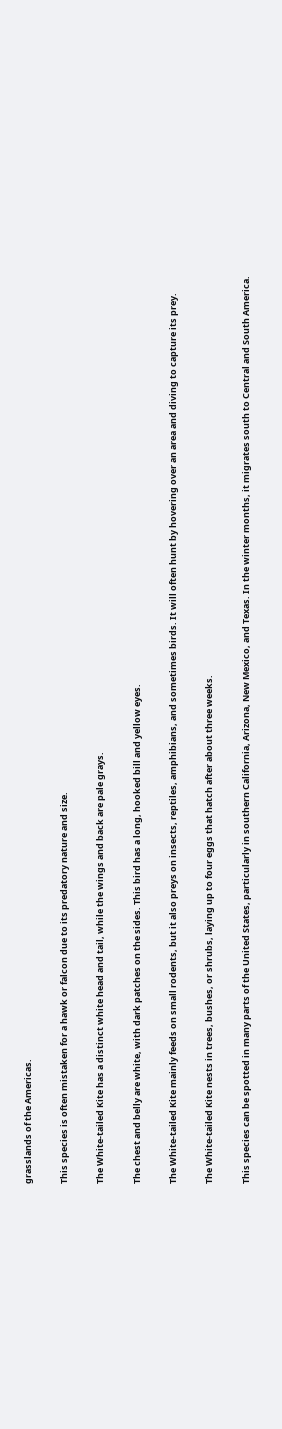grasslands of the Americas.

This species is often mistaken for a hawk or falcon due to its predatory nature and size.

The White-tailed Kite has a distinct white head and tail, while the wings and back are pale grays.

The chest and belly are white, with dark patches on the sides. This bird has a long, hooked bill and yellow eyes.

The White-tailed Kite mainly feeds on small rodents, but it also preys on insects, reptiles, amphibians, and sometimes birds. It will often hunt by hovering over an area and diving to capture its prey.

The White-tailed Kite nests in trees, bushes, or shrubs, laying up to four eggs that hatch after about three weeks.

This species can be spotted in many parts of the United States, particularly in southern California, Arizona, New Mexico, and Texas. In the winter months, it migrates south to Central and South America.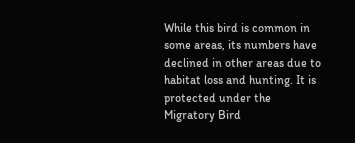While this bird is common in some areas, its numbers have declined in other areas due to habitat loss and hunting. It is protected under the Migratory Bird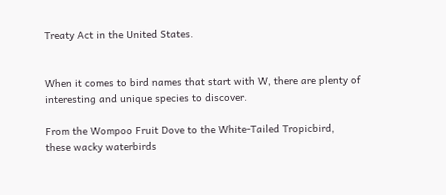Treaty Act in the United States.


When it comes to bird names that start with W, there are plenty of interesting and unique species to discover.

From the Wompoo Fruit Dove to the White-Tailed Tropicbird, these wacky waterbirds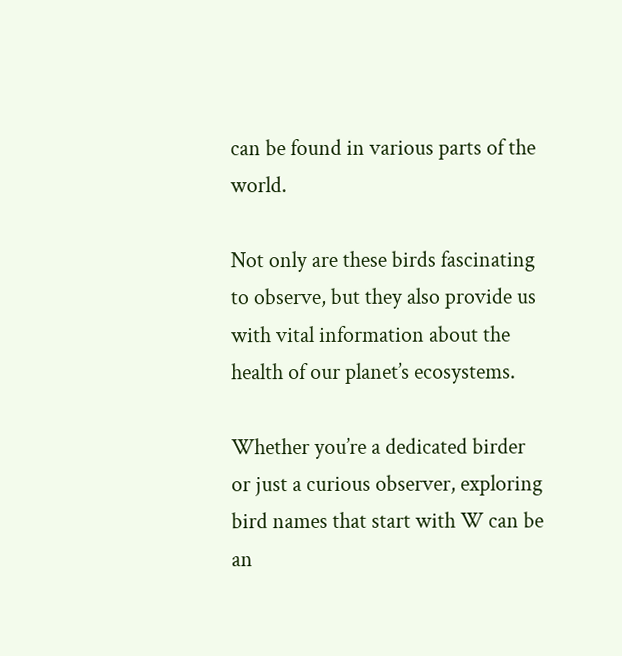can be found in various parts of the world.

Not only are these birds fascinating to observe, but they also provide us with vital information about the health of our planet’s ecosystems.

Whether you’re a dedicated birder or just a curious observer, exploring bird names that start with W can be an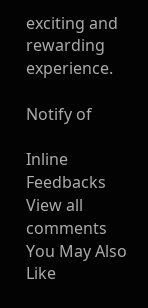exciting and rewarding experience.

Notify of

Inline Feedbacks
View all comments
You May Also Like